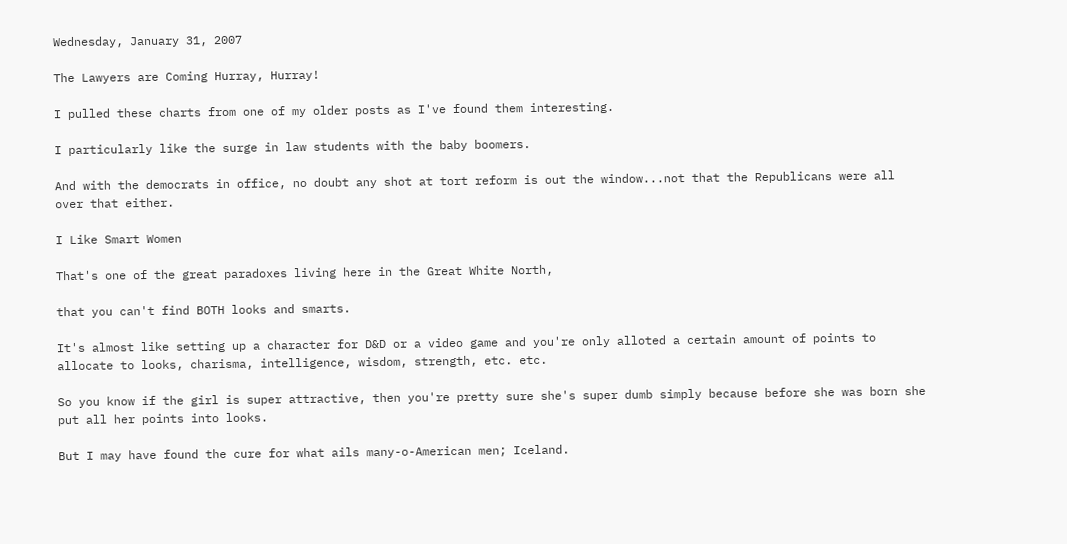Wednesday, January 31, 2007

The Lawyers are Coming Hurray, Hurray!

I pulled these charts from one of my older posts as I've found them interesting.

I particularly like the surge in law students with the baby boomers.

And with the democrats in office, no doubt any shot at tort reform is out the window...not that the Republicans were all over that either.

I Like Smart Women

That's one of the great paradoxes living here in the Great White North,

that you can't find BOTH looks and smarts.

It's almost like setting up a character for D&D or a video game and you're only alloted a certain amount of points to allocate to looks, charisma, intelligence, wisdom, strength, etc. etc.

So you know if the girl is super attractive, then you're pretty sure she's super dumb simply because before she was born she put all her points into looks.

But I may have found the cure for what ails many-o-American men; Iceland.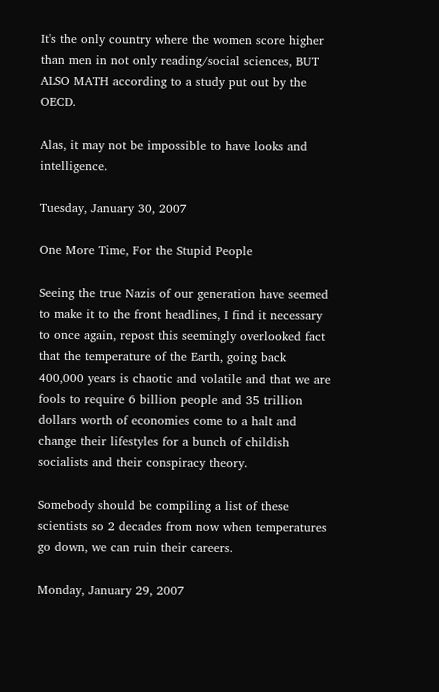It's the only country where the women score higher than men in not only reading/social sciences, BUT ALSO MATH according to a study put out by the OECD.

Alas, it may not be impossible to have looks and intelligence.

Tuesday, January 30, 2007

One More Time, For the Stupid People

Seeing the true Nazis of our generation have seemed to make it to the front headlines, I find it necessary to once again, repost this seemingly overlooked fact that the temperature of the Earth, going back 400,000 years is chaotic and volatile and that we are fools to require 6 billion people and 35 trillion dollars worth of economies come to a halt and change their lifestyles for a bunch of childish socialists and their conspiracy theory.

Somebody should be compiling a list of these scientists so 2 decades from now when temperatures go down, we can ruin their careers.

Monday, January 29, 2007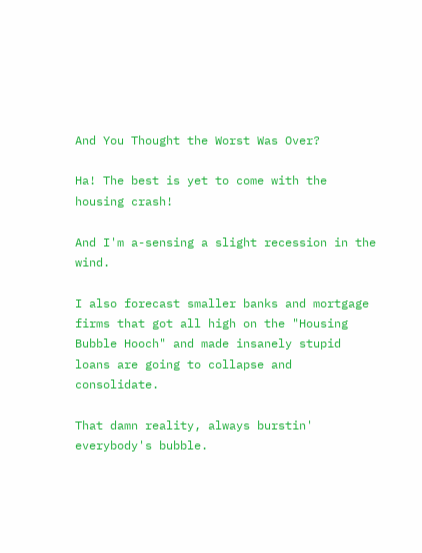And You Thought the Worst Was Over?

Ha! The best is yet to come with the housing crash!

And I'm a-sensing a slight recession in the wind.

I also forecast smaller banks and mortgage firms that got all high on the "Housing Bubble Hooch" and made insanely stupid loans are going to collapse and consolidate.

That damn reality, always burstin' everybody's bubble.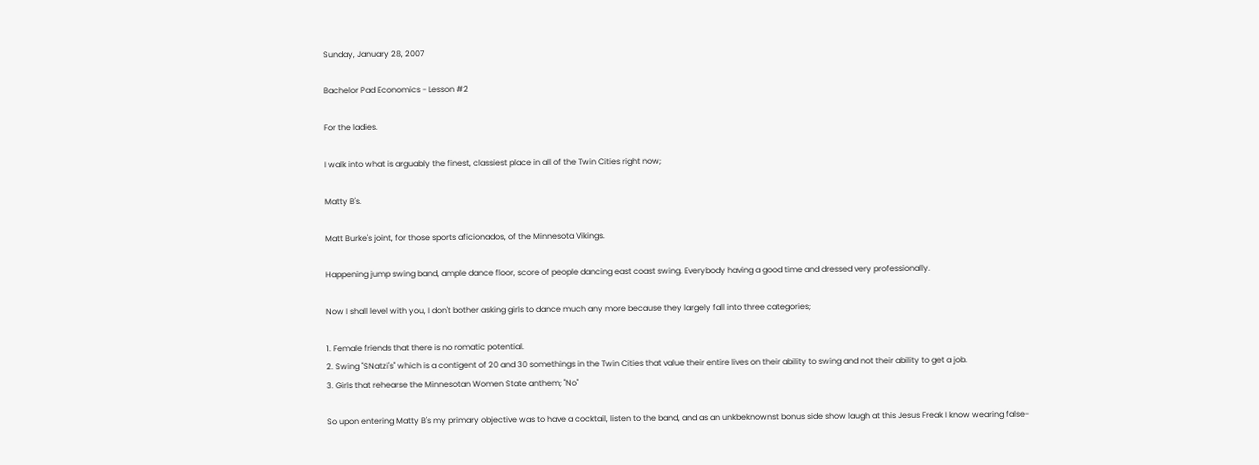Sunday, January 28, 2007

Bachelor Pad Economics - Lesson #2

For the ladies.

I walk into what is arguably the finest, classiest place in all of the Twin Cities right now;

Matty B's.

Matt Burke's joint, for those sports aficionados, of the Minnesota Vikings.

Happening jump swing band, ample dance floor, score of people dancing east coast swing. Everybody having a good time and dressed very professionally.

Now I shall level with you, I don't bother asking girls to dance much any more because they largely fall into three categories;

1. Female friends that there is no romatic potential.
2. Swing "SNatzi's" which is a contigent of 20 and 30 somethings in the Twin Cities that value their entire lives on their ability to swing and not their ability to get a job.
3. Girls that rehearse the Minnesotan Women State anthem; "No"

So upon entering Matty B's my primary objective was to have a cocktail, listen to the band, and as an unkbeknownst bonus side show laugh at this Jesus Freak I know wearing false-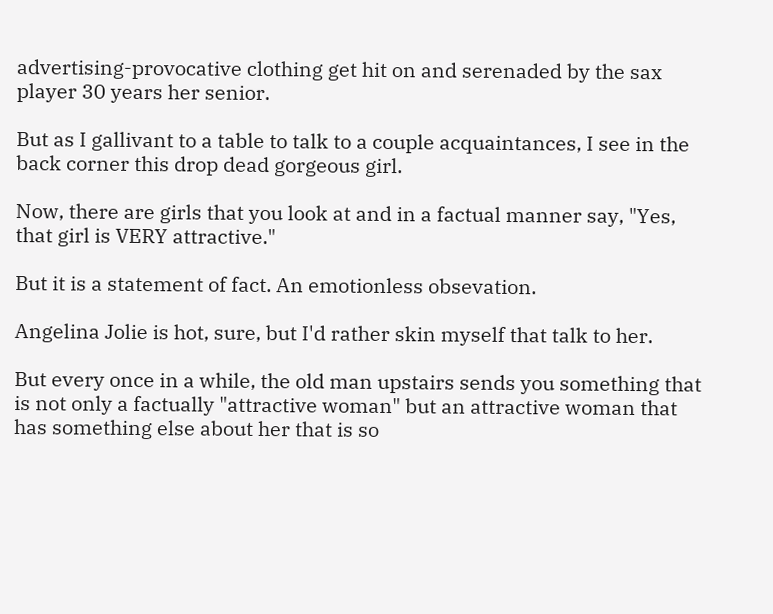advertising-provocative clothing get hit on and serenaded by the sax player 30 years her senior.

But as I gallivant to a table to talk to a couple acquaintances, I see in the back corner this drop dead gorgeous girl.

Now, there are girls that you look at and in a factual manner say, "Yes, that girl is VERY attractive."

But it is a statement of fact. An emotionless obsevation.

Angelina Jolie is hot, sure, but I'd rather skin myself that talk to her.

But every once in a while, the old man upstairs sends you something that is not only a factually "attractive woman" but an attractive woman that has something else about her that is so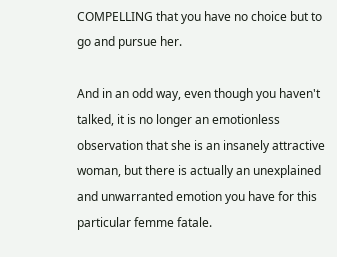COMPELLING that you have no choice but to go and pursue her.

And in an odd way, even though you haven't talked, it is no longer an emotionless observation that she is an insanely attractive woman, but there is actually an unexplained and unwarranted emotion you have for this particular femme fatale.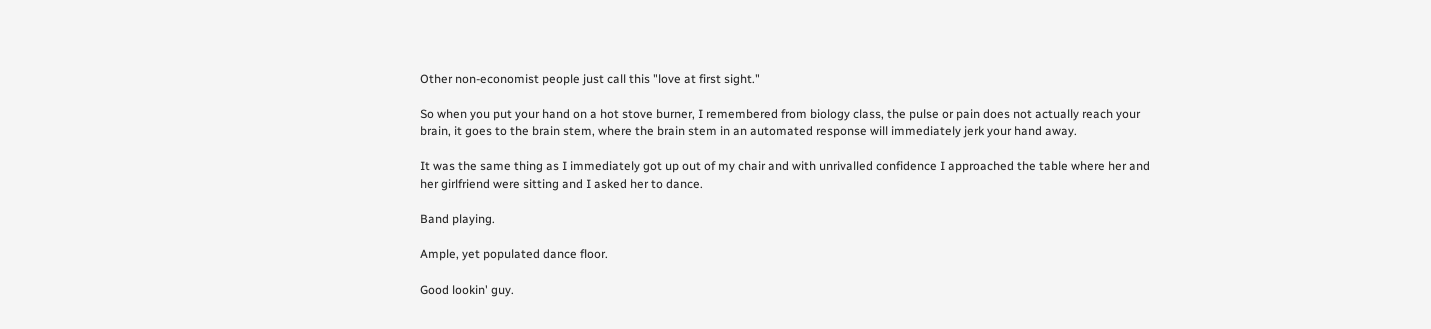Other non-economist people just call this "love at first sight."

So when you put your hand on a hot stove burner, I remembered from biology class, the pulse or pain does not actually reach your brain, it goes to the brain stem, where the brain stem in an automated response will immediately jerk your hand away.

It was the same thing as I immediately got up out of my chair and with unrivalled confidence I approached the table where her and her girlfriend were sitting and I asked her to dance.

Band playing.

Ample, yet populated dance floor.

Good lookin' guy.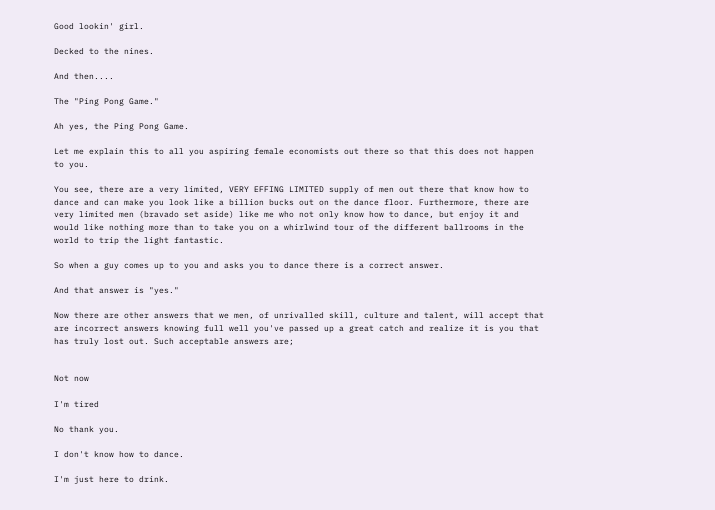Good lookin' girl.

Decked to the nines.

And then....

The "Ping Pong Game."

Ah yes, the Ping Pong Game.

Let me explain this to all you aspiring female economists out there so that this does not happen to you.

You see, there are a very limited, VERY EFFING LIMITED supply of men out there that know how to dance and can make you look like a billion bucks out on the dance floor. Furthermore, there are very limited men (bravado set aside) like me who not only know how to dance, but enjoy it and would like nothing more than to take you on a whirlwind tour of the different ballrooms in the world to trip the light fantastic.

So when a guy comes up to you and asks you to dance there is a correct answer.

And that answer is "yes."

Now there are other answers that we men, of unrivalled skill, culture and talent, will accept that are incorrect answers knowing full well you've passed up a great catch and realize it is you that has truly lost out. Such acceptable answers are;


Not now

I'm tired

No thank you.

I don't know how to dance.

I'm just here to drink.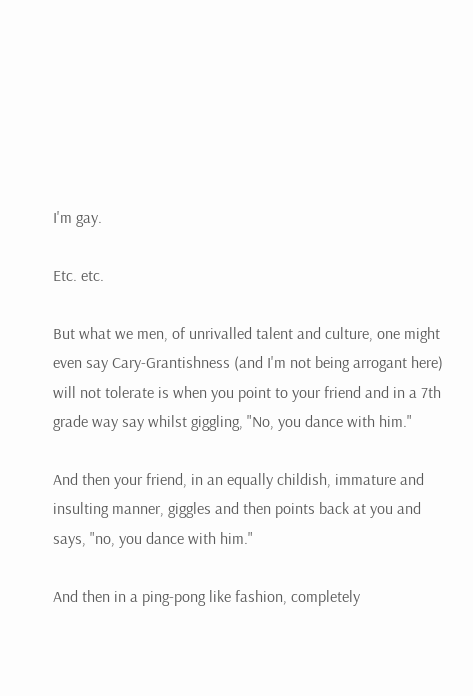I'm gay.

Etc. etc.

But what we men, of unrivalled talent and culture, one might even say Cary-Grantishness (and I'm not being arrogant here) will not tolerate is when you point to your friend and in a 7th grade way say whilst giggling, "No, you dance with him."

And then your friend, in an equally childish, immature and insulting manner, giggles and then points back at you and says, "no, you dance with him."

And then in a ping-pong like fashion, completely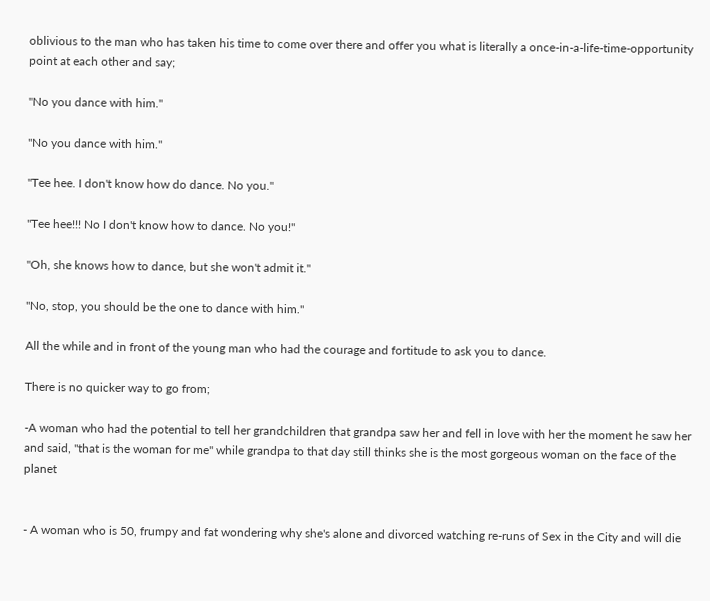oblivious to the man who has taken his time to come over there and offer you what is literally a once-in-a-life-time-opportunity point at each other and say;

"No you dance with him."

"No you dance with him."

"Tee hee. I don't know how do dance. No you."

"Tee hee!!! No I don't know how to dance. No you!"

"Oh, she knows how to dance, but she won't admit it."

"No, stop, you should be the one to dance with him."

All the while and in front of the young man who had the courage and fortitude to ask you to dance.

There is no quicker way to go from;

-A woman who had the potential to tell her grandchildren that grandpa saw her and fell in love with her the moment he saw her and said, "that is the woman for me" while grandpa to that day still thinks she is the most gorgeous woman on the face of the planet


- A woman who is 50, frumpy and fat wondering why she's alone and divorced watching re-runs of Sex in the City and will die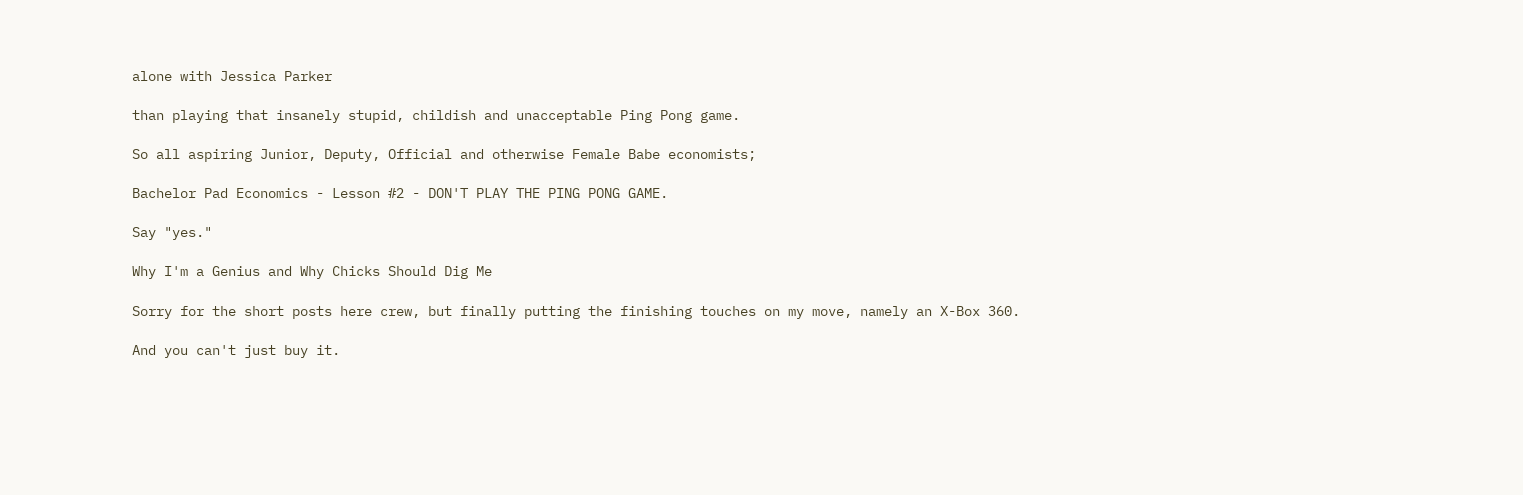alone with Jessica Parker

than playing that insanely stupid, childish and unacceptable Ping Pong game.

So all aspiring Junior, Deputy, Official and otherwise Female Babe economists;

Bachelor Pad Economics - Lesson #2 - DON'T PLAY THE PING PONG GAME.

Say "yes."

Why I'm a Genius and Why Chicks Should Dig Me

Sorry for the short posts here crew, but finally putting the finishing touches on my move, namely an X-Box 360.

And you can't just buy it.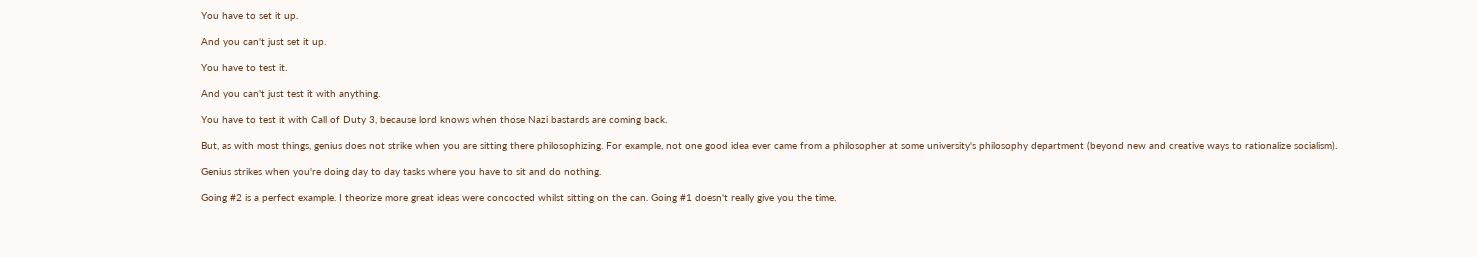You have to set it up.

And you can't just set it up.

You have to test it.

And you can't just test it with anything.

You have to test it with Call of Duty 3, because lord knows when those Nazi bastards are coming back.

But, as with most things, genius does not strike when you are sitting there philosophizing. For example, not one good idea ever came from a philosopher at some university's philosophy department (beyond new and creative ways to rationalize socialism).

Genius strikes when you're doing day to day tasks where you have to sit and do nothing.

Going #2 is a perfect example. I theorize more great ideas were concocted whilst sitting on the can. Going #1 doesn't really give you the time.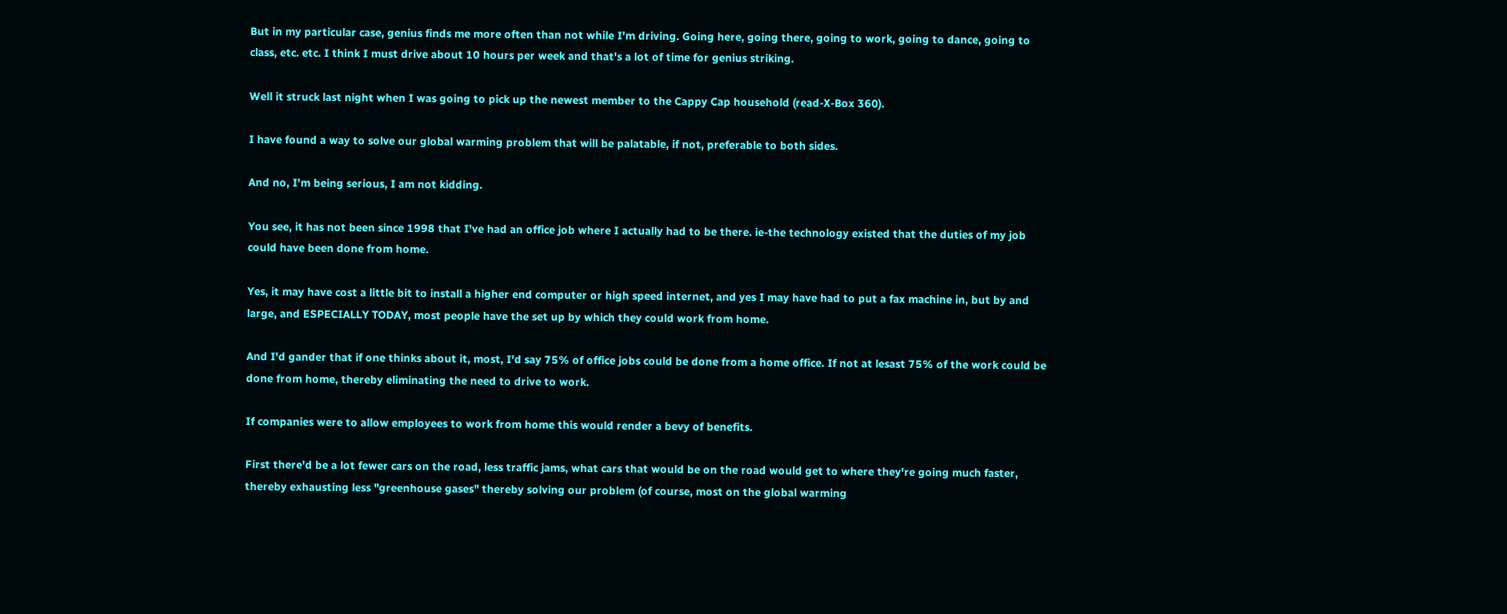But in my particular case, genius finds me more often than not while I'm driving. Going here, going there, going to work, going to dance, going to class, etc. etc. I think I must drive about 10 hours per week and that's a lot of time for genius striking.

Well it struck last night when I was going to pick up the newest member to the Cappy Cap household (read-X-Box 360).

I have found a way to solve our global warming problem that will be palatable, if not, preferable to both sides.

And no, I'm being serious, I am not kidding.

You see, it has not been since 1998 that I've had an office job where I actually had to be there. ie-the technology existed that the duties of my job could have been done from home.

Yes, it may have cost a little bit to install a higher end computer or high speed internet, and yes I may have had to put a fax machine in, but by and large, and ESPECIALLY TODAY, most people have the set up by which they could work from home.

And I'd gander that if one thinks about it, most, I'd say 75% of office jobs could be done from a home office. If not at lesast 75% of the work could be done from home, thereby eliminating the need to drive to work.

If companies were to allow employees to work from home this would render a bevy of benefits.

First there'd be a lot fewer cars on the road, less traffic jams, what cars that would be on the road would get to where they're going much faster, thereby exhausting less "greenhouse gases" thereby solving our problem (of course, most on the global warming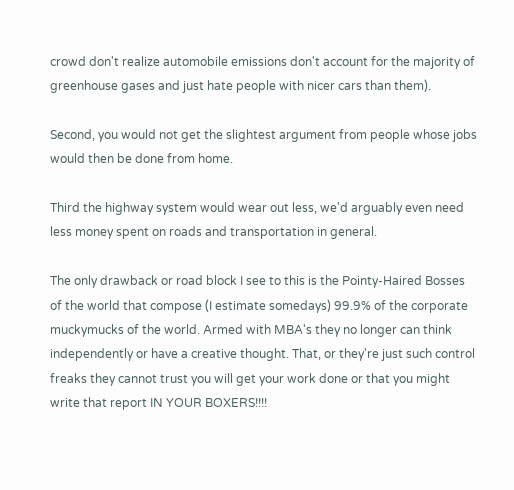crowd don't realize automobile emissions don't account for the majority of greenhouse gases and just hate people with nicer cars than them).

Second, you would not get the slightest argument from people whose jobs would then be done from home.

Third the highway system would wear out less, we'd arguably even need less money spent on roads and transportation in general.

The only drawback or road block I see to this is the Pointy-Haired Bosses of the world that compose (I estimate somedays) 99.9% of the corporate muckymucks of the world. Armed with MBA's they no longer can think independently or have a creative thought. That, or they're just such control freaks they cannot trust you will get your work done or that you might write that report IN YOUR BOXERS!!!!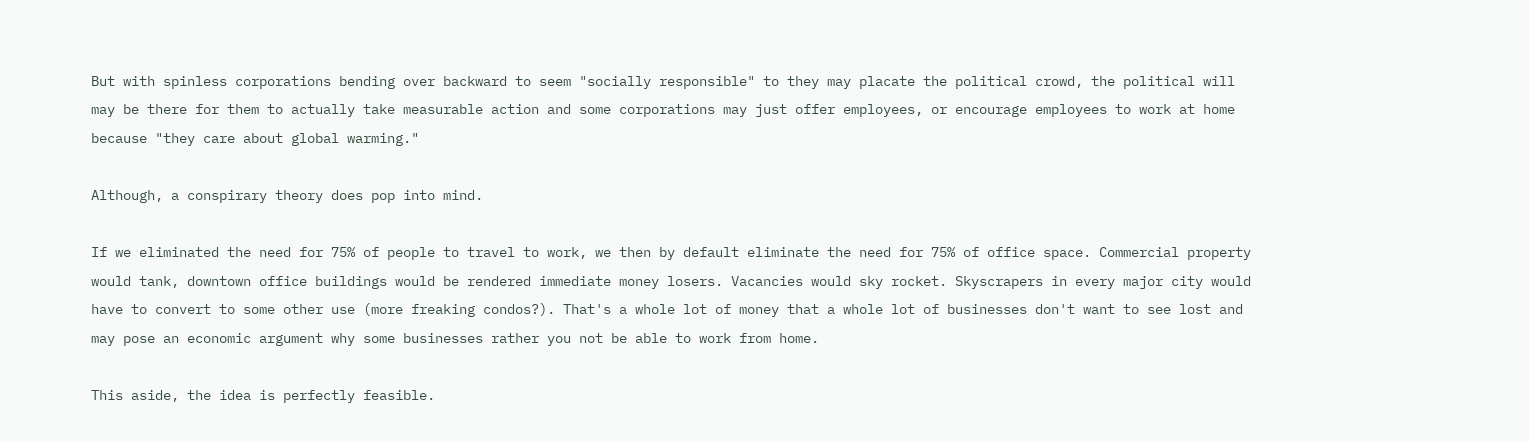But with spinless corporations bending over backward to seem "socially responsible" to they may placate the political crowd, the political will may be there for them to actually take measurable action and some corporations may just offer employees, or encourage employees to work at home because "they care about global warming."

Although, a conspirary theory does pop into mind.

If we eliminated the need for 75% of people to travel to work, we then by default eliminate the need for 75% of office space. Commercial property would tank, downtown office buildings would be rendered immediate money losers. Vacancies would sky rocket. Skyscrapers in every major city would have to convert to some other use (more freaking condos?). That's a whole lot of money that a whole lot of businesses don't want to see lost and may pose an economic argument why some businesses rather you not be able to work from home.

This aside, the idea is perfectly feasible.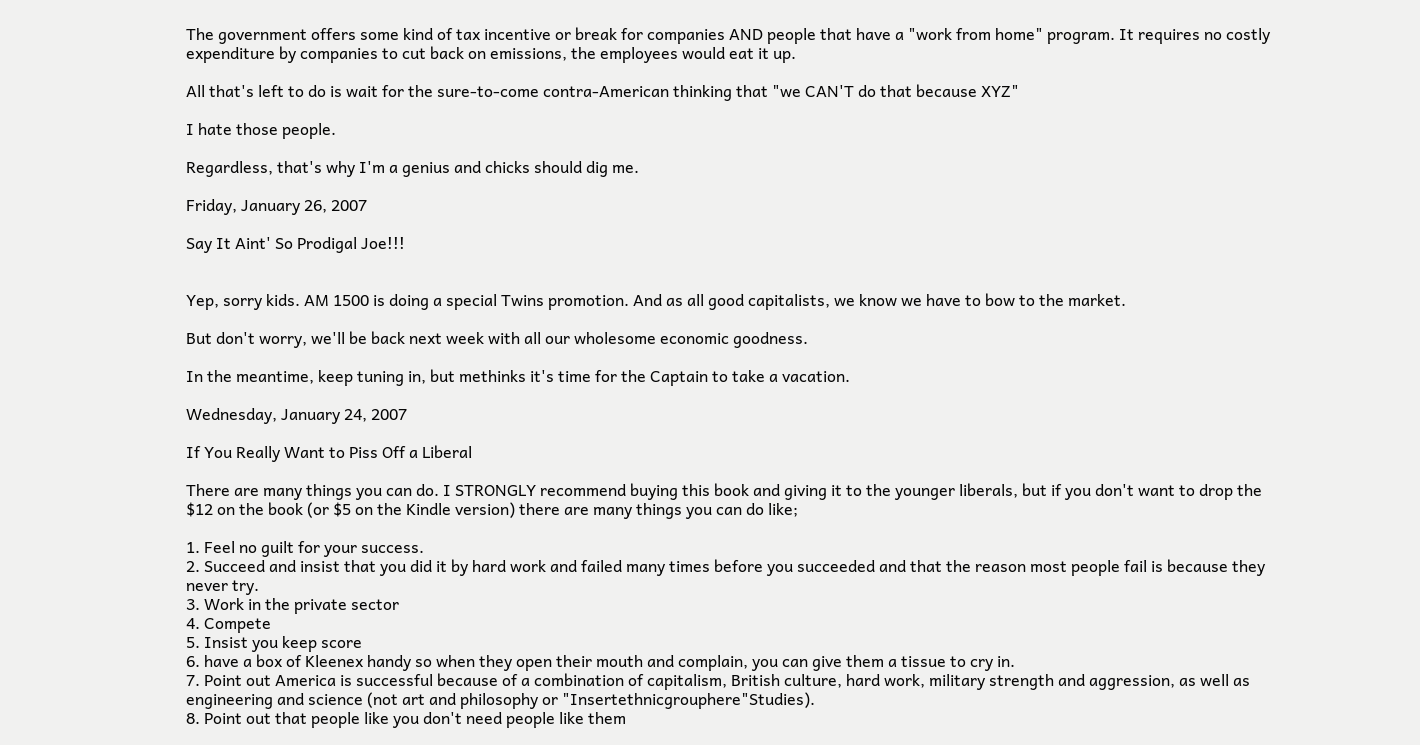The government offers some kind of tax incentive or break for companies AND people that have a "work from home" program. It requires no costly expenditure by companies to cut back on emissions, the employees would eat it up.

All that's left to do is wait for the sure-to-come contra-American thinking that "we CAN'T do that because XYZ"

I hate those people.

Regardless, that's why I'm a genius and chicks should dig me.

Friday, January 26, 2007

Say It Aint' So Prodigal Joe!!!


Yep, sorry kids. AM 1500 is doing a special Twins promotion. And as all good capitalists, we know we have to bow to the market.

But don't worry, we'll be back next week with all our wholesome economic goodness.

In the meantime, keep tuning in, but methinks it's time for the Captain to take a vacation.

Wednesday, January 24, 2007

If You Really Want to Piss Off a Liberal

There are many things you can do. I STRONGLY recommend buying this book and giving it to the younger liberals, but if you don't want to drop the $12 on the book (or $5 on the Kindle version) there are many things you can do like;

1. Feel no guilt for your success.
2. Succeed and insist that you did it by hard work and failed many times before you succeeded and that the reason most people fail is because they never try.
3. Work in the private sector
4. Compete
5. Insist you keep score
6. have a box of Kleenex handy so when they open their mouth and complain, you can give them a tissue to cry in.
7. Point out America is successful because of a combination of capitalism, British culture, hard work, military strength and aggression, as well as engineering and science (not art and philosophy or "Insertethnicgrouphere"Studies).
8. Point out that people like you don't need people like them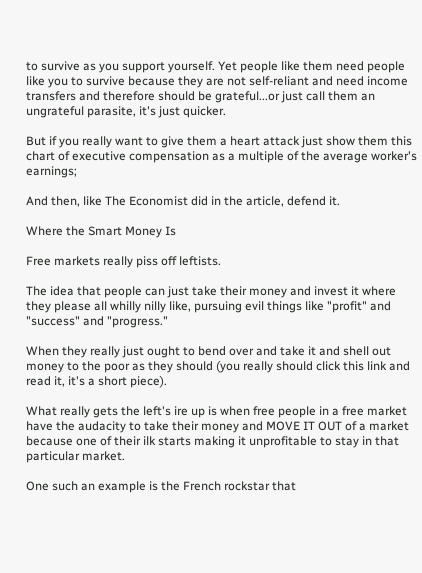to survive as you support yourself. Yet people like them need people like you to survive because they are not self-reliant and need income transfers and therefore should be grateful...or just call them an ungrateful parasite, it's just quicker.

But if you really want to give them a heart attack just show them this chart of executive compensation as a multiple of the average worker's earnings;

And then, like The Economist did in the article, defend it.

Where the Smart Money Is

Free markets really piss off leftists.

The idea that people can just take their money and invest it where they please all whilly nilly like, pursuing evil things like "profit" and "success" and "progress."

When they really just ought to bend over and take it and shell out money to the poor as they should (you really should click this link and read it, it's a short piece).

What really gets the left's ire up is when free people in a free market have the audacity to take their money and MOVE IT OUT of a market because one of their ilk starts making it unprofitable to stay in that particular market.

One such an example is the French rockstar that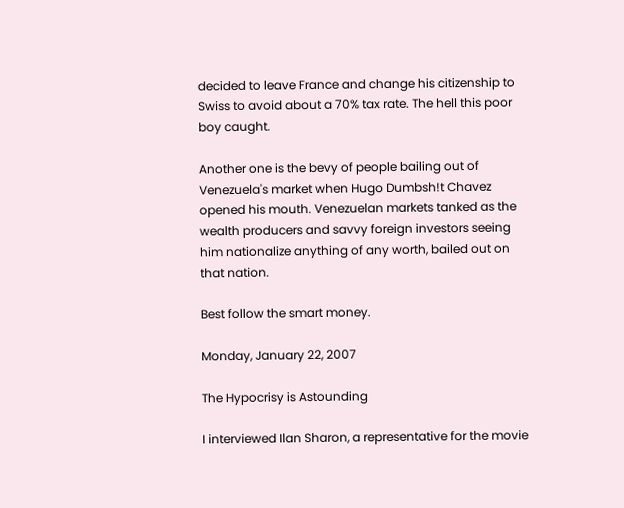decided to leave France and change his citizenship to Swiss to avoid about a 70% tax rate. The hell this poor boy caught.

Another one is the bevy of people bailing out of Venezuela's market when Hugo Dumbsh!t Chavez opened his mouth. Venezuelan markets tanked as the wealth producers and savvy foreign investors seeing him nationalize anything of any worth, bailed out on that nation.

Best follow the smart money.

Monday, January 22, 2007

The Hypocrisy is Astounding

I interviewed Ilan Sharon, a representative for the movie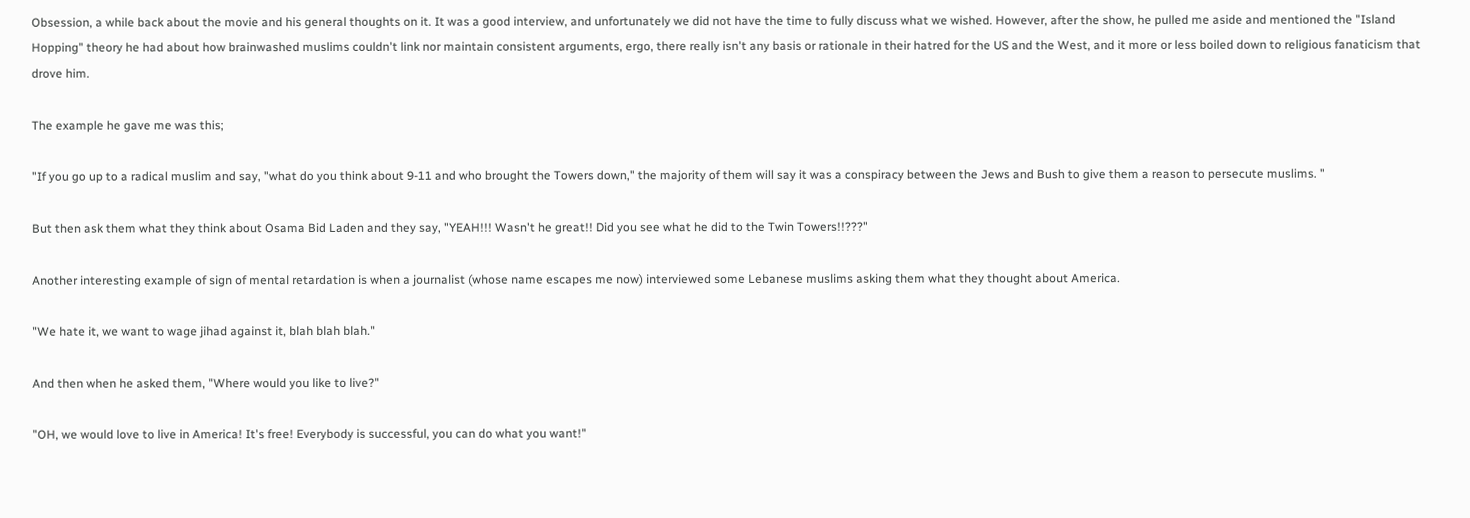Obsession, a while back about the movie and his general thoughts on it. It was a good interview, and unfortunately we did not have the time to fully discuss what we wished. However, after the show, he pulled me aside and mentioned the "Island Hopping" theory he had about how brainwashed muslims couldn't link nor maintain consistent arguments, ergo, there really isn't any basis or rationale in their hatred for the US and the West, and it more or less boiled down to religious fanaticism that drove him.

The example he gave me was this;

"If you go up to a radical muslim and say, "what do you think about 9-11 and who brought the Towers down," the majority of them will say it was a conspiracy between the Jews and Bush to give them a reason to persecute muslims. "

But then ask them what they think about Osama Bid Laden and they say, "YEAH!!! Wasn't he great!! Did you see what he did to the Twin Towers!!???"

Another interesting example of sign of mental retardation is when a journalist (whose name escapes me now) interviewed some Lebanese muslims asking them what they thought about America.

"We hate it, we want to wage jihad against it, blah blah blah."

And then when he asked them, "Where would you like to live?"

"OH, we would love to live in America! It's free! Everybody is successful, you can do what you want!"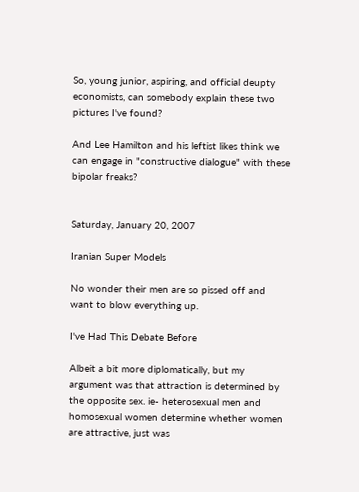So, young junior, aspiring, and official deupty economists, can somebody explain these two pictures I've found?

And Lee Hamilton and his leftist likes think we can engage in "constructive dialogue" with these bipolar freaks?


Saturday, January 20, 2007

Iranian Super Models

No wonder their men are so pissed off and want to blow everything up.

I've Had This Debate Before

Albeit a bit more diplomatically, but my argument was that attraction is determined by the opposite sex. ie- heterosexual men and homosexual women determine whether women are attractive, just was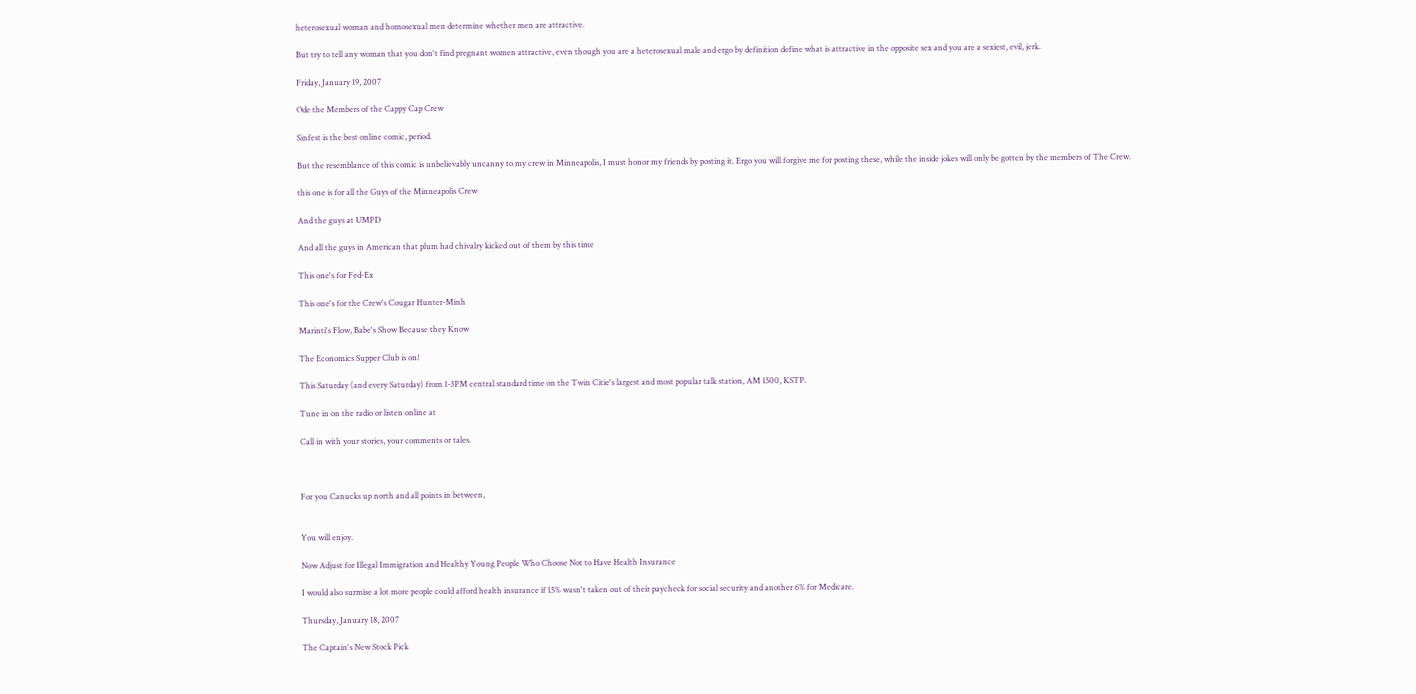heterosexual woman and homosexual men determine whether men are attractive.

But try to tell any woman that you don't find pregnant women attractive, even though you are a heterosexual male and ergo by definition define what is attractive in the opposite sex and you are a sexiest, evil, jerk.

Friday, January 19, 2007

Ode the Members of the Cappy Cap Crew

Sinfest is the best online comic, period.

But the resemblance of this comic is unbelievably uncanny to my crew in Minneapolis, I must honor my friends by posting it. Ergo you will forgive me for posting these, while the inside jokes will only be gotten by the members of The Crew.

this one is for all the Guys of the Minneapolis Crew

And the guys at UMPD

And all the guys in American that plum had chivalry kicked out of them by this time

This one's for Fed-Ex

This one's for the Crew's Cougar Hunter-Minh

Marinti's Flow, Babe's Show Because they Know

The Economics Supper Club is on!

This Saturday (and every Saturday) from 1-3PM central standard time on the Twin Citie's largest and most popular talk station, AM 1500, KSTP.

Tune in on the radio or listen online at

Call in with your stories, your comments or tales.



For you Canucks up north and all points in between,


You will enjoy.

Now Adjust for Illegal Immigration and Healthy Young People Who Choose Not to Have Health Insurance

I would also surmise a lot more people could afford health insurance if 15% wasn't taken out of their paycheck for social security and another 6% for Medicare.

Thursday, January 18, 2007

The Captain's New Stock Pick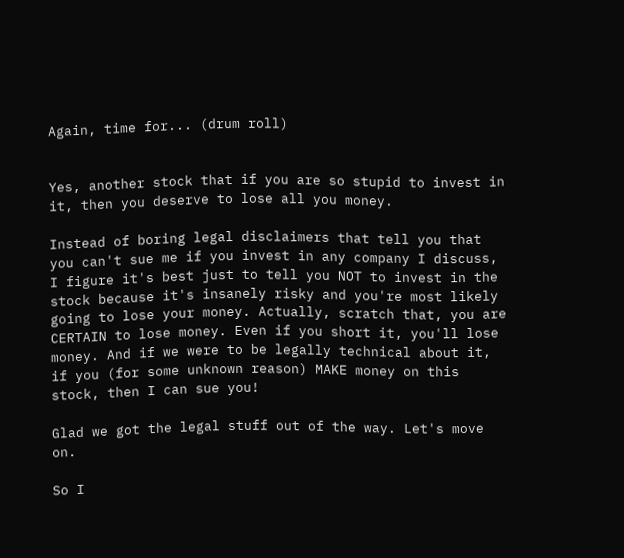Again, time for... (drum roll)


Yes, another stock that if you are so stupid to invest in it, then you deserve to lose all you money.

Instead of boring legal disclaimers that tell you that you can't sue me if you invest in any company I discuss, I figure it's best just to tell you NOT to invest in the stock because it's insanely risky and you're most likely going to lose your money. Actually, scratch that, you are CERTAIN to lose money. Even if you short it, you'll lose money. And if we were to be legally technical about it, if you (for some unknown reason) MAKE money on this stock, then I can sue you!

Glad we got the legal stuff out of the way. Let's move on.

So I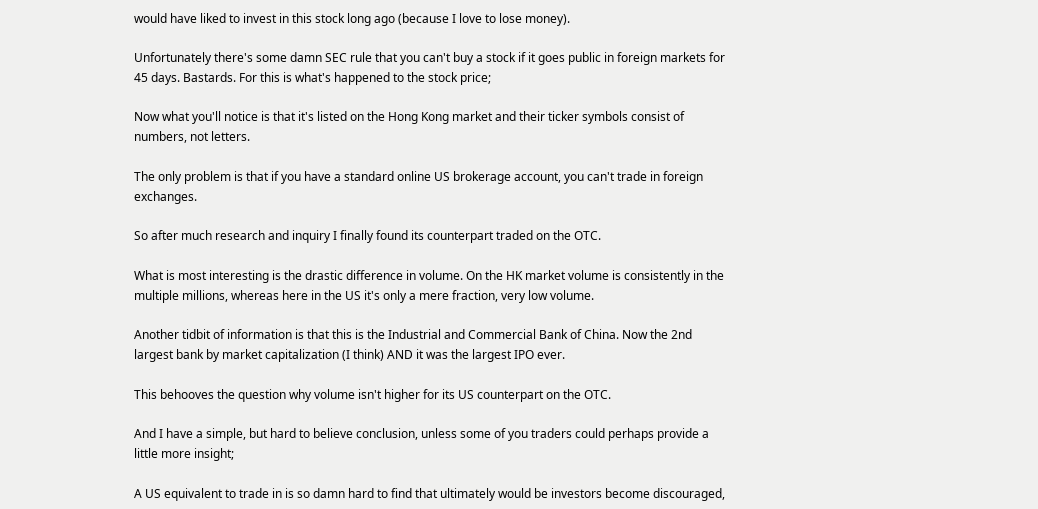would have liked to invest in this stock long ago (because I love to lose money).

Unfortunately there's some damn SEC rule that you can't buy a stock if it goes public in foreign markets for 45 days. Bastards. For this is what's happened to the stock price;

Now what you'll notice is that it's listed on the Hong Kong market and their ticker symbols consist of numbers, not letters.

The only problem is that if you have a standard online US brokerage account, you can't trade in foreign exchanges.

So after much research and inquiry I finally found its counterpart traded on the OTC.

What is most interesting is the drastic difference in volume. On the HK market volume is consistently in the multiple millions, whereas here in the US it's only a mere fraction, very low volume.

Another tidbit of information is that this is the Industrial and Commercial Bank of China. Now the 2nd largest bank by market capitalization (I think) AND it was the largest IPO ever.

This behooves the question why volume isn't higher for its US counterpart on the OTC.

And I have a simple, but hard to believe conclusion, unless some of you traders could perhaps provide a little more insight;

A US equivalent to trade in is so damn hard to find that ultimately would be investors become discouraged,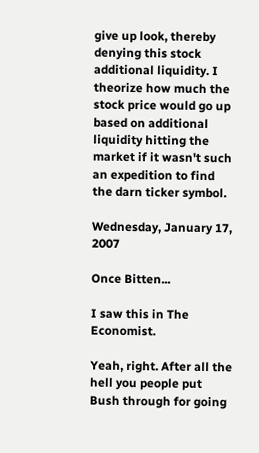give up look, thereby denying this stock additional liquidity. I theorize how much the stock price would go up based on additional liquidity hitting the market if it wasn't such an expedition to find the darn ticker symbol.

Wednesday, January 17, 2007

Once Bitten...

I saw this in The Economist.

Yeah, right. After all the hell you people put Bush through for going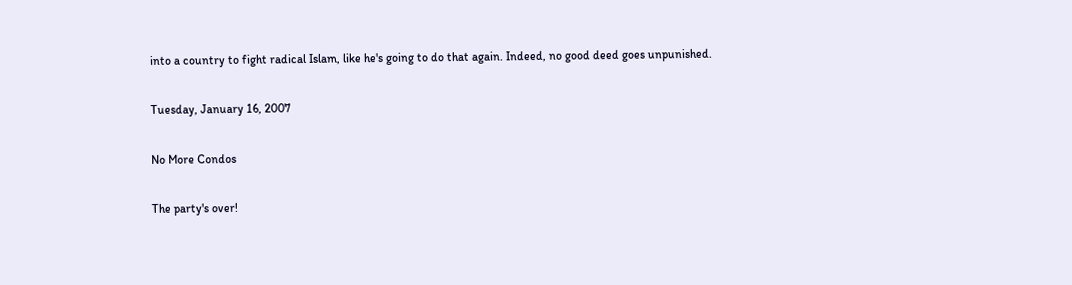into a country to fight radical Islam, like he's going to do that again. Indeed, no good deed goes unpunished.

Tuesday, January 16, 2007

No More Condos

The party's over!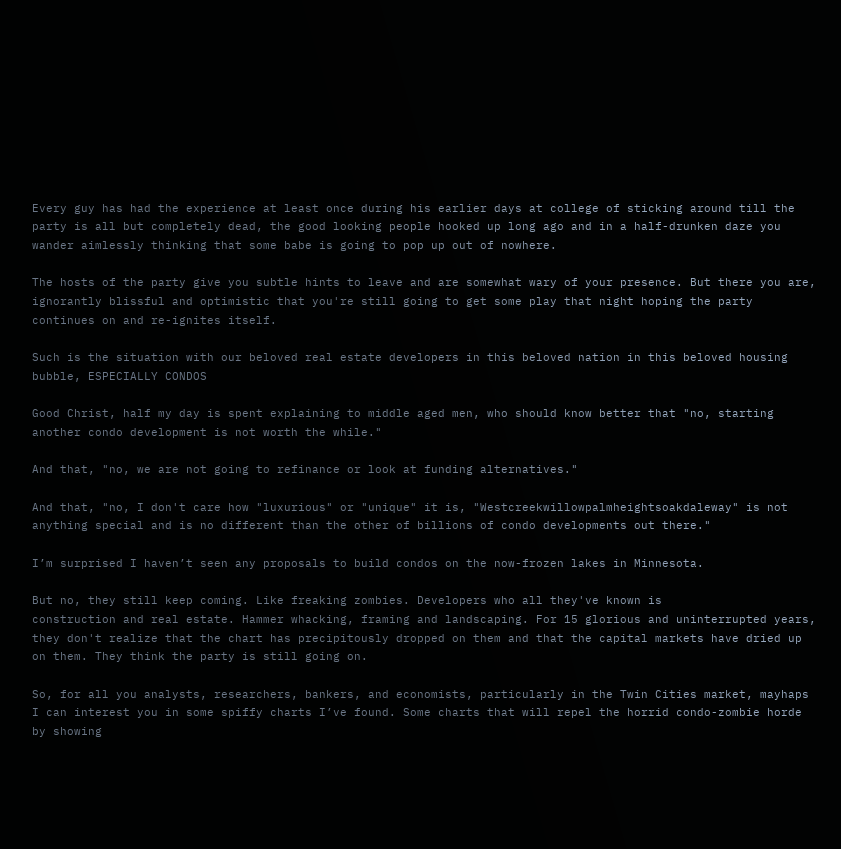Every guy has had the experience at least once during his earlier days at college of sticking around till the party is all but completely dead, the good looking people hooked up long ago and in a half-drunken daze you wander aimlessly thinking that some babe is going to pop up out of nowhere.

The hosts of the party give you subtle hints to leave and are somewhat wary of your presence. But there you are, ignorantly blissful and optimistic that you're still going to get some play that night hoping the party continues on and re-ignites itself.

Such is the situation with our beloved real estate developers in this beloved nation in this beloved housing bubble, ESPECIALLY CONDOS

Good Christ, half my day is spent explaining to middle aged men, who should know better that "no, starting another condo development is not worth the while."

And that, "no, we are not going to refinance or look at funding alternatives."

And that, "no, I don't care how "luxurious" or "unique" it is, "Westcreekwillowpalmheightsoakdaleway" is not anything special and is no different than the other of billions of condo developments out there."

I’m surprised I haven’t seen any proposals to build condos on the now-frozen lakes in Minnesota.

But no, they still keep coming. Like freaking zombies. Developers who all they've known is
construction and real estate. Hammer whacking, framing and landscaping. For 15 glorious and uninterrupted years, they don't realize that the chart has precipitously dropped on them and that the capital markets have dried up on them. They think the party is still going on.

So, for all you analysts, researchers, bankers, and economists, particularly in the Twin Cities market, mayhaps I can interest you in some spiffy charts I’ve found. Some charts that will repel the horrid condo-zombie horde by showing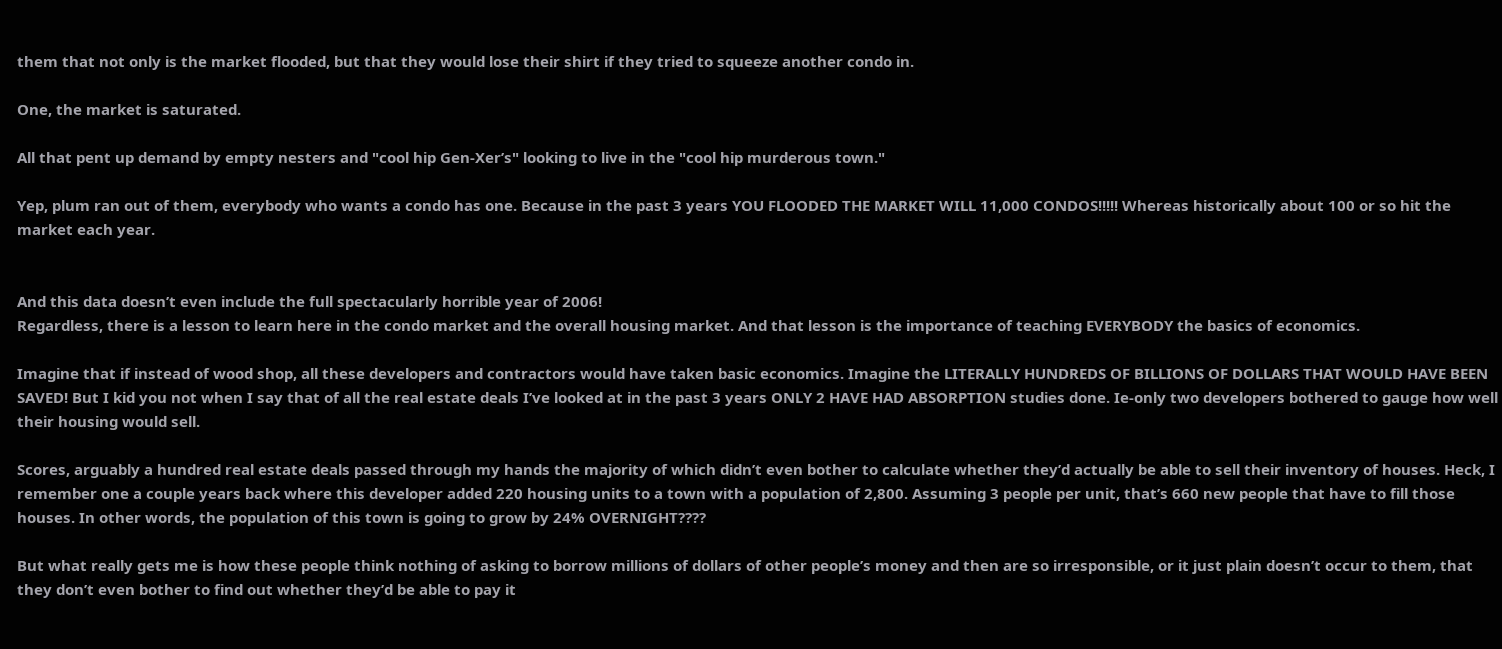them that not only is the market flooded, but that they would lose their shirt if they tried to squeeze another condo in.

One, the market is saturated.

All that pent up demand by empty nesters and "cool hip Gen-Xer’s" looking to live in the "cool hip murderous town."

Yep, plum ran out of them, everybody who wants a condo has one. Because in the past 3 years YOU FLOODED THE MARKET WILL 11,000 CONDOS!!!!! Whereas historically about 100 or so hit the market each year.


And this data doesn’t even include the full spectacularly horrible year of 2006!
Regardless, there is a lesson to learn here in the condo market and the overall housing market. And that lesson is the importance of teaching EVERYBODY the basics of economics.

Imagine that if instead of wood shop, all these developers and contractors would have taken basic economics. Imagine the LITERALLY HUNDREDS OF BILLIONS OF DOLLARS THAT WOULD HAVE BEEN SAVED! But I kid you not when I say that of all the real estate deals I’ve looked at in the past 3 years ONLY 2 HAVE HAD ABSORPTION studies done. Ie-only two developers bothered to gauge how well their housing would sell.

Scores, arguably a hundred real estate deals passed through my hands the majority of which didn’t even bother to calculate whether they’d actually be able to sell their inventory of houses. Heck, I remember one a couple years back where this developer added 220 housing units to a town with a population of 2,800. Assuming 3 people per unit, that’s 660 new people that have to fill those houses. In other words, the population of this town is going to grow by 24% OVERNIGHT????

But what really gets me is how these people think nothing of asking to borrow millions of dollars of other people’s money and then are so irresponsible, or it just plain doesn’t occur to them, that they don’t even bother to find out whether they’d be able to pay it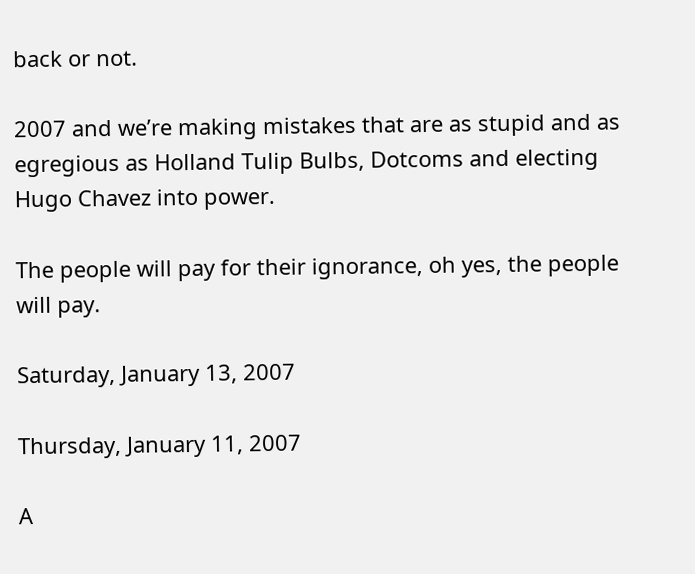back or not.

2007 and we’re making mistakes that are as stupid and as egregious as Holland Tulip Bulbs, Dotcoms and electing Hugo Chavez into power.

The people will pay for their ignorance, oh yes, the people will pay.

Saturday, January 13, 2007

Thursday, January 11, 2007

A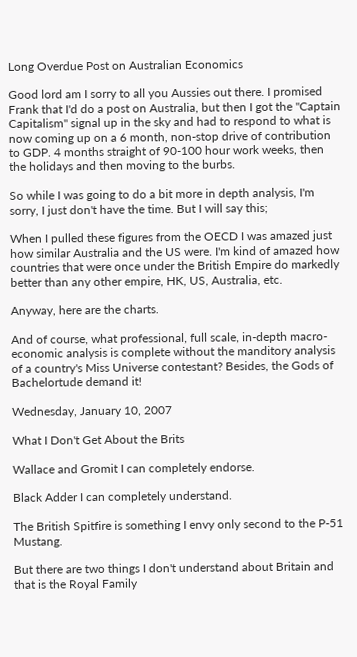Long Overdue Post on Australian Economics

Good lord am I sorry to all you Aussies out there. I promised Frank that I'd do a post on Australia, but then I got the "Captain Capitalism" signal up in the sky and had to respond to what is now coming up on a 6 month, non-stop drive of contribution to GDP. 4 months straight of 90-100 hour work weeks, then the holidays and then moving to the burbs.

So while I was going to do a bit more in depth analysis, I'm sorry, I just don't have the time. But I will say this;

When I pulled these figures from the OECD I was amazed just how similar Australia and the US were. I'm kind of amazed how countries that were once under the British Empire do markedly better than any other empire, HK, US, Australia, etc.

Anyway, here are the charts.

And of course, what professional, full scale, in-depth macro-economic analysis is complete without the manditory analysis of a country's Miss Universe contestant? Besides, the Gods of Bachelortude demand it!

Wednesday, January 10, 2007

What I Don't Get About the Brits

Wallace and Gromit I can completely endorse.

Black Adder I can completely understand.

The British Spitfire is something I envy only second to the P-51 Mustang.

But there are two things I don't understand about Britain and that is the Royal Family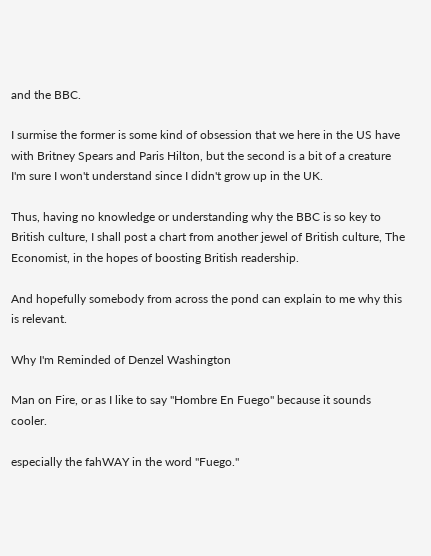and the BBC.

I surmise the former is some kind of obsession that we here in the US have with Britney Spears and Paris Hilton, but the second is a bit of a creature I'm sure I won't understand since I didn't grow up in the UK.

Thus, having no knowledge or understanding why the BBC is so key to British culture, I shall post a chart from another jewel of British culture, The Economist, in the hopes of boosting British readership.

And hopefully somebody from across the pond can explain to me why this is relevant.

Why I'm Reminded of Denzel Washington

Man on Fire, or as I like to say "Hombre En Fuego" because it sounds cooler.

especially the fahWAY in the word "Fuego."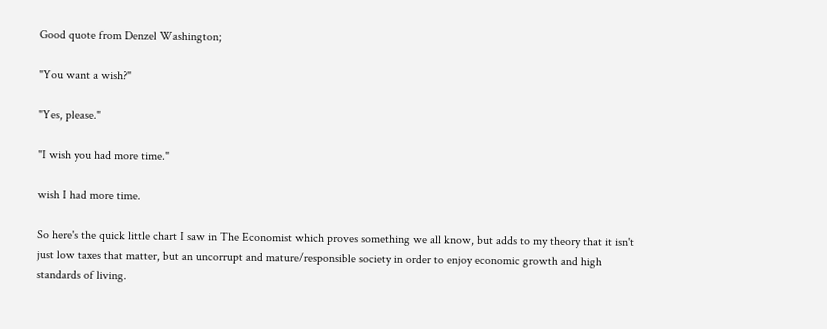Good quote from Denzel Washington;

"You want a wish?"

"Yes, please."

"I wish you had more time."

wish I had more time.

So here's the quick little chart I saw in The Economist which proves something we all know, but adds to my theory that it isn't just low taxes that matter, but an uncorrupt and mature/responsible society in order to enjoy economic growth and high standards of living.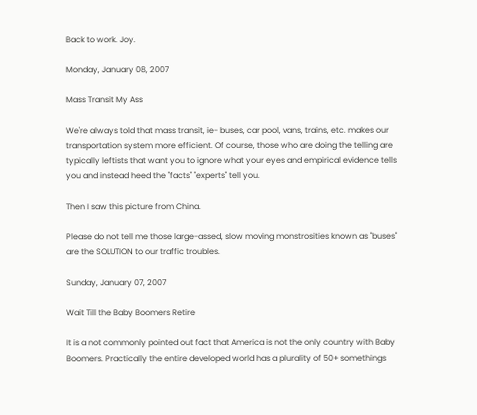Back to work. Joy.

Monday, January 08, 2007

Mass Transit My Ass

We're always told that mass transit, ie- buses, car pool, vans, trains, etc. makes our transportation system more efficient. Of course, those who are doing the telling are typically leftists that want you to ignore what your eyes and empirical evidence tells you and instead heed the "facts" "experts" tell you.

Then I saw this picture from China.

Please do not tell me those large-assed, slow moving monstrosities known as "buses" are the SOLUTION to our traffic troubles.

Sunday, January 07, 2007

Wait Till the Baby Boomers Retire

It is a not commonly pointed out fact that America is not the only country with Baby Boomers. Practically the entire developed world has a plurality of 50+ somethings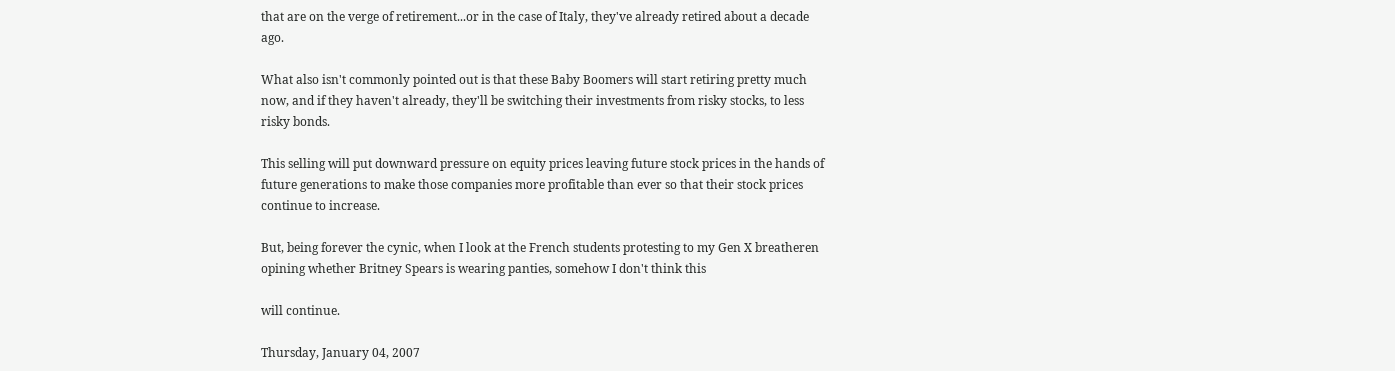that are on the verge of retirement...or in the case of Italy, they've already retired about a decade ago.

What also isn't commonly pointed out is that these Baby Boomers will start retiring pretty much now, and if they haven't already, they'll be switching their investments from risky stocks, to less risky bonds.

This selling will put downward pressure on equity prices leaving future stock prices in the hands of future generations to make those companies more profitable than ever so that their stock prices continue to increase.

But, being forever the cynic, when I look at the French students protesting to my Gen X breatheren opining whether Britney Spears is wearing panties, somehow I don't think this

will continue.

Thursday, January 04, 2007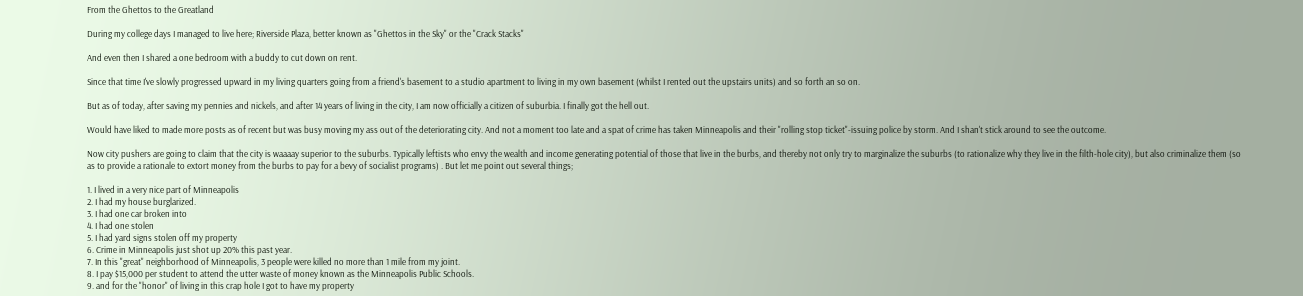From the Ghettos to the Greatland

During my college days I managed to live here; Riverside Plaza, better known as "Ghettos in the Sky" or the "Crack Stacks"

And even then I shared a one bedroom with a buddy to cut down on rent.

Since that time I've slowly progressed upward in my living quarters going from a friend's basement to a studio apartment to living in my own basement (whilst I rented out the upstairs units) and so forth an so on.

But as of today, after saving my pennies and nickels, and after 14 years of living in the city, I am now officially a citizen of suburbia. I finally got the hell out.

Would have liked to made more posts as of recent but was busy moving my ass out of the deteriorating city. And not a moment too late and a spat of crime has taken Minneapolis and their "rolling stop ticket"-issuing police by storm. And I shan't stick around to see the outcome.

Now city pushers are going to claim that the city is waaaay superior to the suburbs. Typically leftists who envy the wealth and income generating potential of those that live in the burbs, and thereby not only try to marginalize the suburbs (to rationalize why they live in the filth-hole city), but also criminalize them (so as to provide a rationale to extort money from the burbs to pay for a bevy of socialist programs) . But let me point out several things;

1. I lived in a very nice part of Minneapolis
2. I had my house burglarized.
3. I had one car broken into
4. I had one stolen
5. I had yard signs stolen off my property
6. Crime in Minneapolis just shot up 20% this past year.
7. In this "great" neighborhood of Minneapolis, 3 people were killed no more than 1 mile from my joint.
8. I pay $15,000 per student to attend the utter waste of money known as the Minneapolis Public Schools.
9. and for the "honor" of living in this crap hole I got to have my property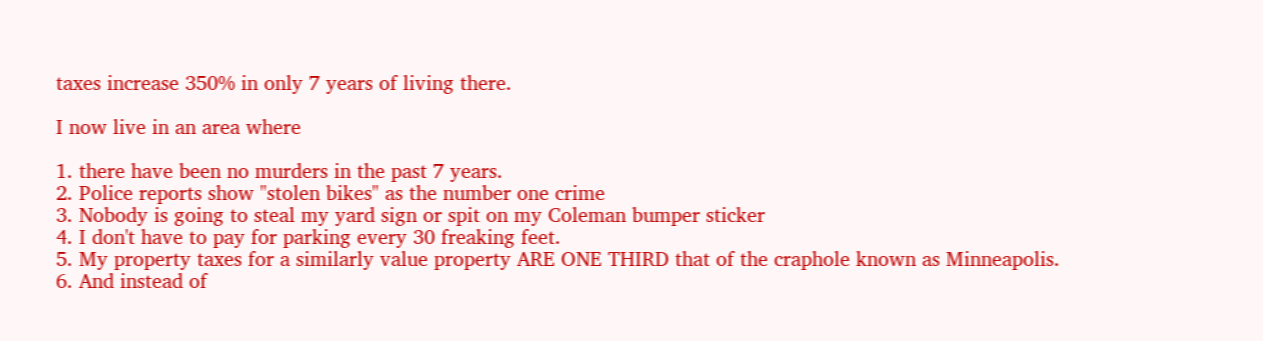taxes increase 350% in only 7 years of living there.

I now live in an area where

1. there have been no murders in the past 7 years.
2. Police reports show "stolen bikes" as the number one crime
3. Nobody is going to steal my yard sign or spit on my Coleman bumper sticker
4. I don't have to pay for parking every 30 freaking feet.
5. My property taxes for a similarly value property ARE ONE THIRD that of the craphole known as Minneapolis.
6. And instead of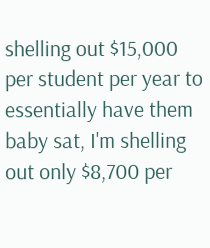shelling out $15,000 per student per year to essentially have them baby sat, I'm shelling out only $8,700 per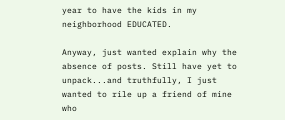year to have the kids in my neighborhood EDUCATED.

Anyway, just wanted explain why the absence of posts. Still have yet to unpack...and truthfully, I just wanted to rile up a friend of mine who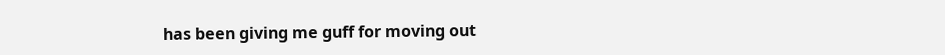has been giving me guff for moving out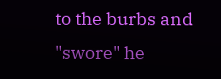to the burbs and "swore" he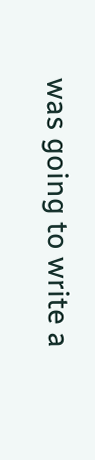was going to write a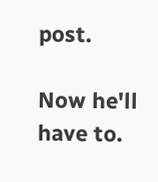post.

Now he'll have to.